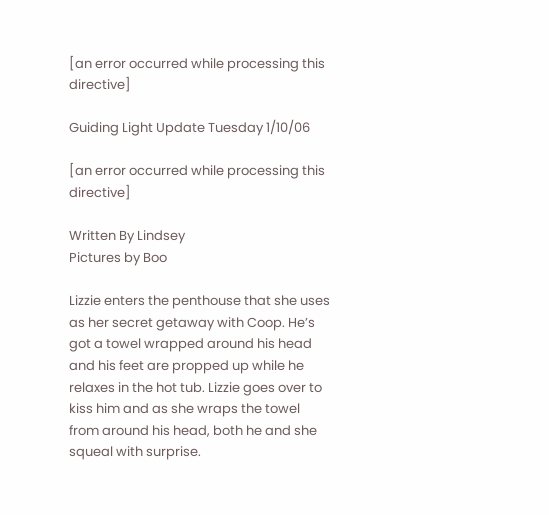[an error occurred while processing this directive]

Guiding Light Update Tuesday 1/10/06

[an error occurred while processing this directive]

Written By Lindsey
Pictures by Boo

Lizzie enters the penthouse that she uses as her secret getaway with Coop. He’s got a towel wrapped around his head and his feet are propped up while he relaxes in the hot tub. Lizzie goes over to kiss him and as she wraps the towel from around his head, both he and she squeal with surprise.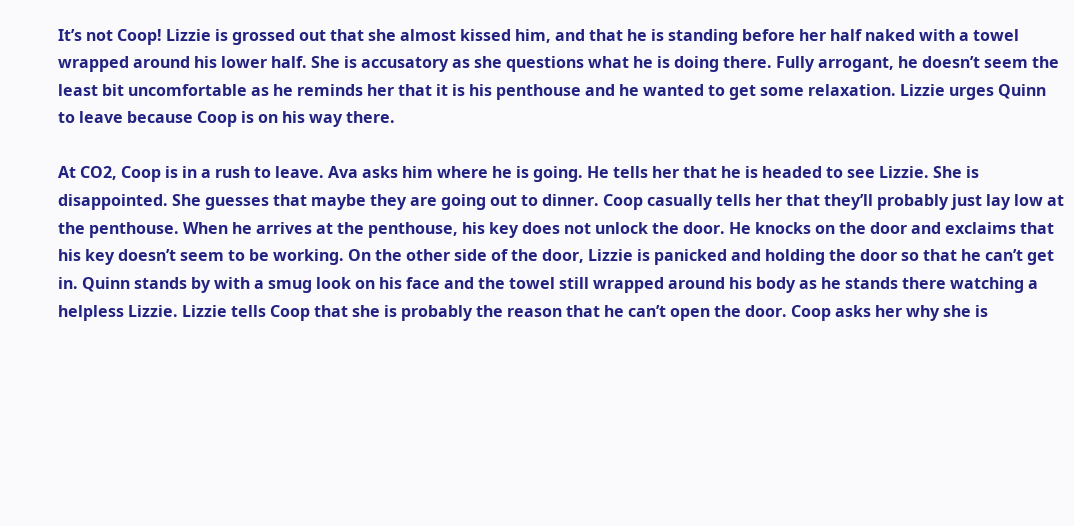It’s not Coop! Lizzie is grossed out that she almost kissed him, and that he is standing before her half naked with a towel wrapped around his lower half. She is accusatory as she questions what he is doing there. Fully arrogant, he doesn’t seem the least bit uncomfortable as he reminds her that it is his penthouse and he wanted to get some relaxation. Lizzie urges Quinn to leave because Coop is on his way there.

At CO2, Coop is in a rush to leave. Ava asks him where he is going. He tells her that he is headed to see Lizzie. She is disappointed. She guesses that maybe they are going out to dinner. Coop casually tells her that they’ll probably just lay low at the penthouse. When he arrives at the penthouse, his key does not unlock the door. He knocks on the door and exclaims that his key doesn’t seem to be working. On the other side of the door, Lizzie is panicked and holding the door so that he can’t get in. Quinn stands by with a smug look on his face and the towel still wrapped around his body as he stands there watching a helpless Lizzie. Lizzie tells Coop that she is probably the reason that he can’t open the door. Coop asks her why she is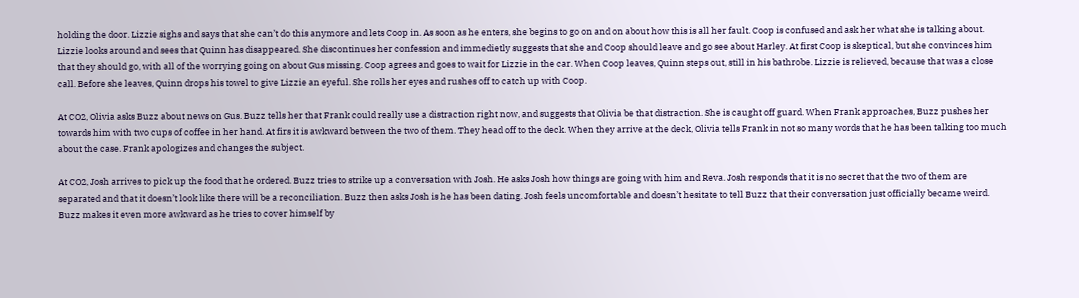holding the door. Lizzie sighs and says that she can’t do this anymore and lets Coop in. As soon as he enters, she begins to go on and on about how this is all her fault. Coop is confused and ask her what she is talking about. Lizzie looks around and sees that Quinn has disappeared. She discontinues her confession and immedietly suggests that she and Coop should leave and go see about Harley. At first Coop is skeptical, but she convinces him that they should go, with all of the worrying going on about Gus missing. Coop agrees and goes to wait for Lizzie in the car. When Coop leaves, Quinn steps out, still in his bathrobe. Lizzie is relieved, because that was a close call. Before she leaves, Quinn drops his towel to give Lizzie an eyeful. She rolls her eyes and rushes off to catch up with Coop.

At CO2, Olivia asks Buzz about news on Gus. Buzz tells her that Frank could really use a distraction right now, and suggests that Olivia be that distraction. She is caught off guard. When Frank approaches, Buzz pushes her towards him with two cups of coffee in her hand. At firs it is awkward between the two of them. They head off to the deck. When they arrive at the deck, Olivia tells Frank in not so many words that he has been talking too much about the case. Frank apologizes and changes the subject.

At CO2, Josh arrives to pick up the food that he ordered. Buzz tries to strike up a conversation with Josh. He asks Josh how things are going with him and Reva. Josh responds that it is no secret that the two of them are separated and that it doesn’t look like there will be a reconciliation. Buzz then asks Josh is he has been dating. Josh feels uncomfortable and doesn’t hesitate to tell Buzz that their conversation just officially became weird. Buzz makes it even more awkward as he tries to cover himself by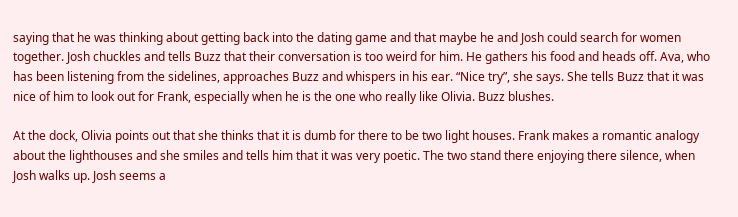saying that he was thinking about getting back into the dating game and that maybe he and Josh could search for women together. Josh chuckles and tells Buzz that their conversation is too weird for him. He gathers his food and heads off. Ava, who has been listening from the sidelines, approaches Buzz and whispers in his ear. “Nice try”, she says. She tells Buzz that it was nice of him to look out for Frank, especially when he is the one who really like Olivia. Buzz blushes.

At the dock, Olivia points out that she thinks that it is dumb for there to be two light houses. Frank makes a romantic analogy about the lighthouses and she smiles and tells him that it was very poetic. The two stand there enjoying there silence, when Josh walks up. Josh seems a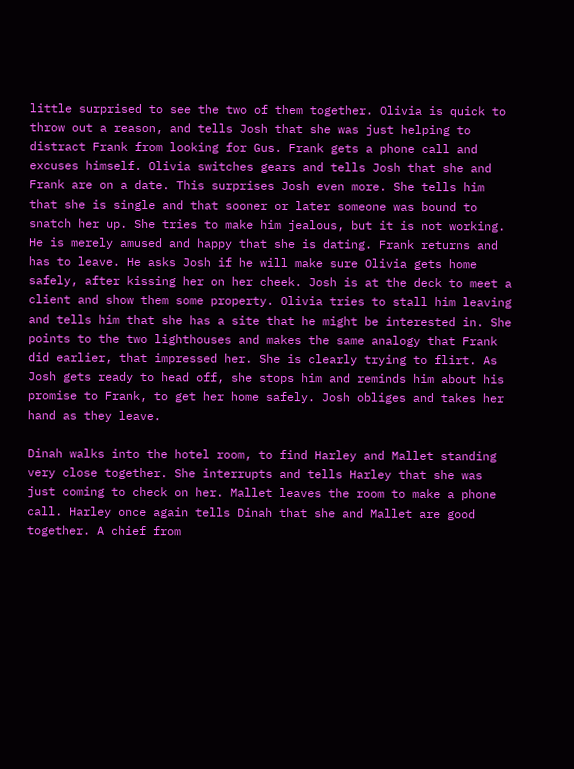little surprised to see the two of them together. Olivia is quick to throw out a reason, and tells Josh that she was just helping to distract Frank from looking for Gus. Frank gets a phone call and excuses himself. Olivia switches gears and tells Josh that she and Frank are on a date. This surprises Josh even more. She tells him that she is single and that sooner or later someone was bound to snatch her up. She tries to make him jealous, but it is not working. He is merely amused and happy that she is dating. Frank returns and has to leave. He asks Josh if he will make sure Olivia gets home safely, after kissing her on her cheek. Josh is at the deck to meet a client and show them some property. Olivia tries to stall him leaving and tells him that she has a site that he might be interested in. She points to the two lighthouses and makes the same analogy that Frank did earlier, that impressed her. She is clearly trying to flirt. As Josh gets ready to head off, she stops him and reminds him about his promise to Frank, to get her home safely. Josh obliges and takes her hand as they leave.

Dinah walks into the hotel room, to find Harley and Mallet standing very close together. She interrupts and tells Harley that she was just coming to check on her. Mallet leaves the room to make a phone call. Harley once again tells Dinah that she and Mallet are good together. A chief from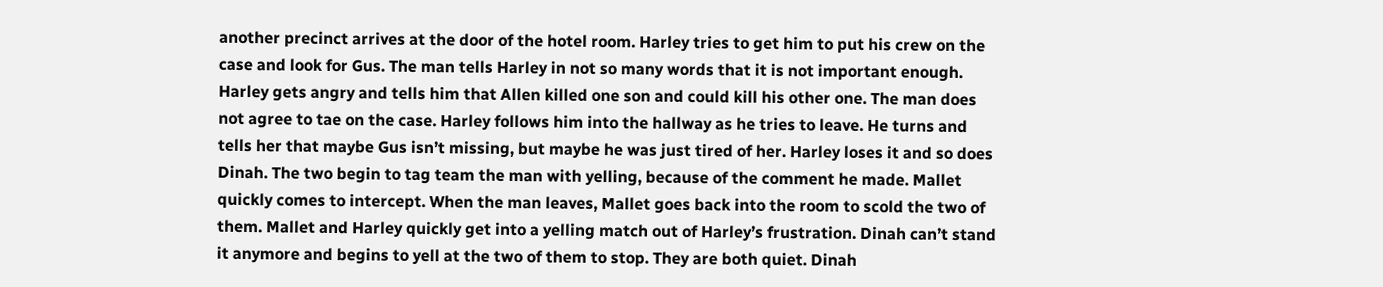another precinct arrives at the door of the hotel room. Harley tries to get him to put his crew on the case and look for Gus. The man tells Harley in not so many words that it is not important enough. Harley gets angry and tells him that Allen killed one son and could kill his other one. The man does not agree to tae on the case. Harley follows him into the hallway as he tries to leave. He turns and tells her that maybe Gus isn’t missing, but maybe he was just tired of her. Harley loses it and so does Dinah. The two begin to tag team the man with yelling, because of the comment he made. Mallet quickly comes to intercept. When the man leaves, Mallet goes back into the room to scold the two of them. Mallet and Harley quickly get into a yelling match out of Harley’s frustration. Dinah can’t stand it anymore and begins to yell at the two of them to stop. They are both quiet. Dinah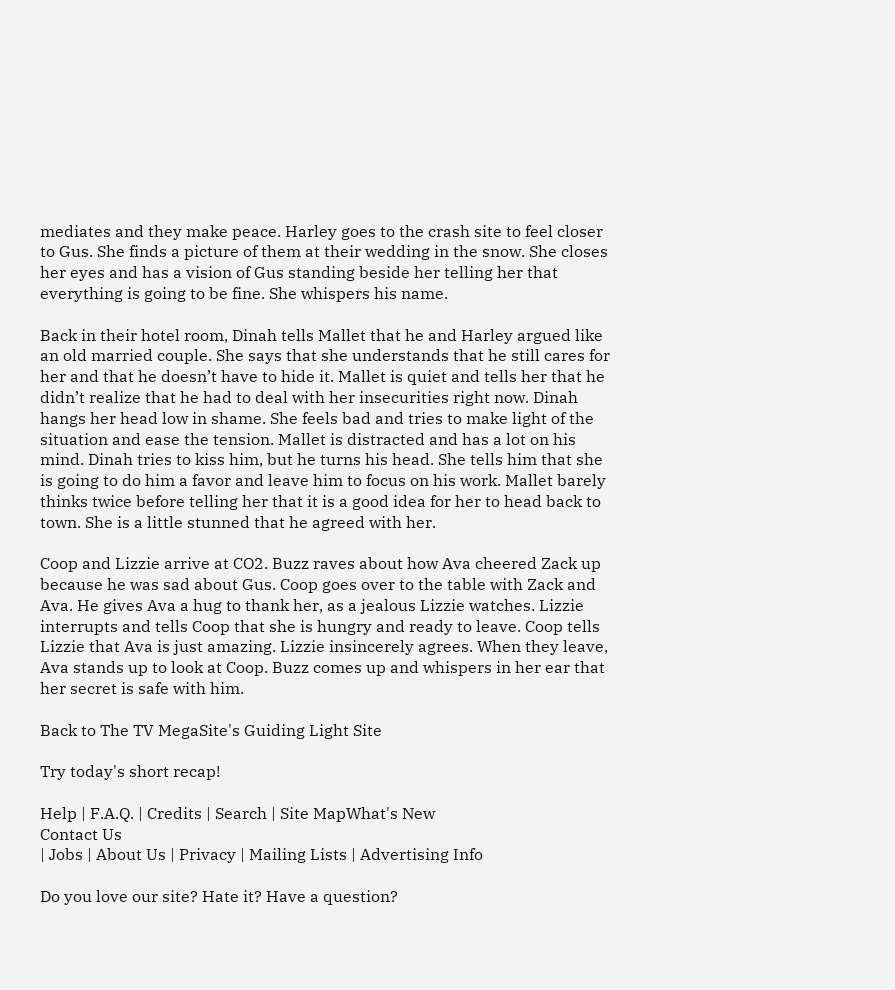mediates and they make peace. Harley goes to the crash site to feel closer to Gus. She finds a picture of them at their wedding in the snow. She closes her eyes and has a vision of Gus standing beside her telling her that everything is going to be fine. She whispers his name.

Back in their hotel room, Dinah tells Mallet that he and Harley argued like an old married couple. She says that she understands that he still cares for her and that he doesn’t have to hide it. Mallet is quiet and tells her that he didn’t realize that he had to deal with her insecurities right now. Dinah hangs her head low in shame. She feels bad and tries to make light of the situation and ease the tension. Mallet is distracted and has a lot on his mind. Dinah tries to kiss him, but he turns his head. She tells him that she is going to do him a favor and leave him to focus on his work. Mallet barely thinks twice before telling her that it is a good idea for her to head back to town. She is a little stunned that he agreed with her.

Coop and Lizzie arrive at CO2. Buzz raves about how Ava cheered Zack up because he was sad about Gus. Coop goes over to the table with Zack and Ava. He gives Ava a hug to thank her, as a jealous Lizzie watches. Lizzie interrupts and tells Coop that she is hungry and ready to leave. Coop tells Lizzie that Ava is just amazing. Lizzie insincerely agrees. When they leave, Ava stands up to look at Coop. Buzz comes up and whispers in her ear that her secret is safe with him.

Back to The TV MegaSite's Guiding Light Site

Try today's short recap!

Help | F.A.Q. | Credits | Search | Site MapWhat's New
Contact Us
| Jobs | About Us | Privacy | Mailing Lists | Advertising Info

Do you love our site? Hate it? Have a question?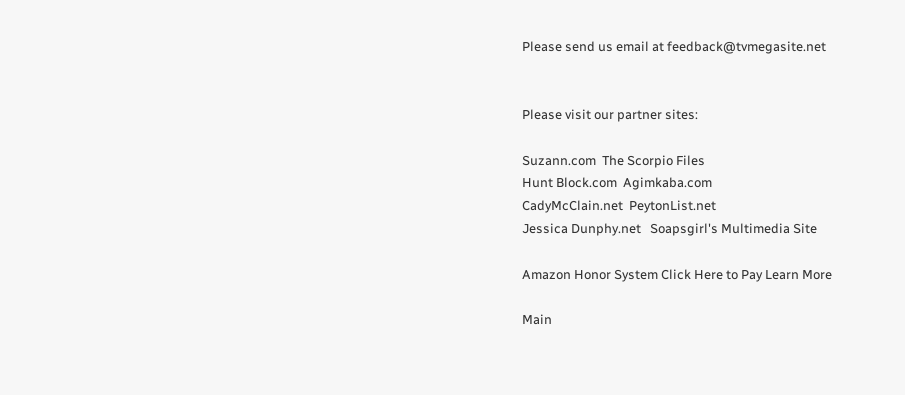Please send us email at feedback@tvmegasite.net


Please visit our partner sites:

Suzann.com  The Scorpio Files
Hunt Block.com  Agimkaba.com
CadyMcClain.net  PeytonList.net
Jessica Dunphy.net   Soapsgirl's Multimedia Site

Amazon Honor System Click Here to Pay Learn More

Main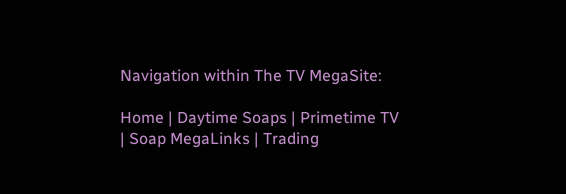Navigation within The TV MegaSite:

Home | Daytime Soaps | Primetime TV | Soap MegaLinks | Trading